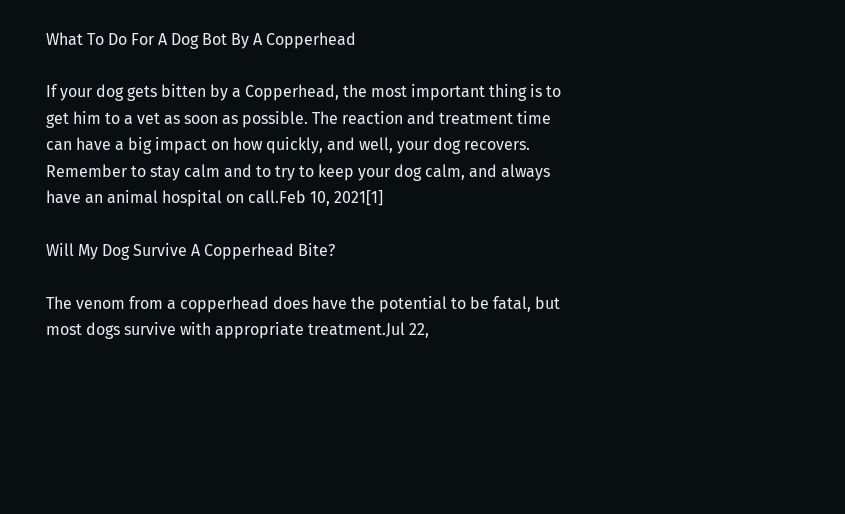What To Do For A Dog Bot By A Copperhead

If your dog gets bitten by a Copperhead, the most important thing is to get him to a vet as soon as possible. The reaction and treatment time can have a big impact on how quickly, and well, your dog recovers. Remember to stay calm and to try to keep your dog calm, and always have an animal hospital on call.Feb 10, 2021[1]

Will My Dog Survive A Copperhead Bite?

The venom from a copperhead does have the potential to be fatal, but most dogs survive with appropriate treatment.Jul 22,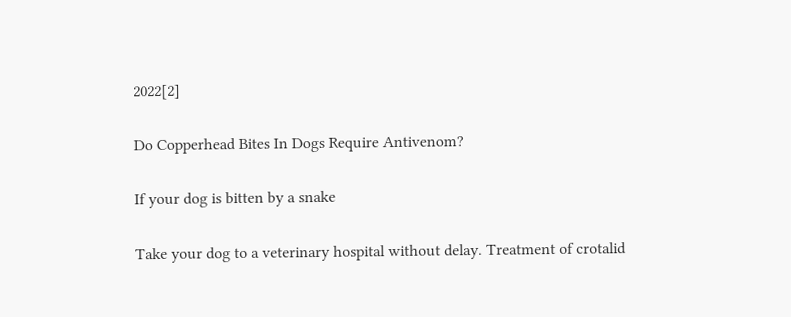2022[2]

Do Copperhead Bites In Dogs Require Antivenom?

If your dog is bitten by a snake

Take your dog to a veterinary hospital without delay. Treatment of crotalid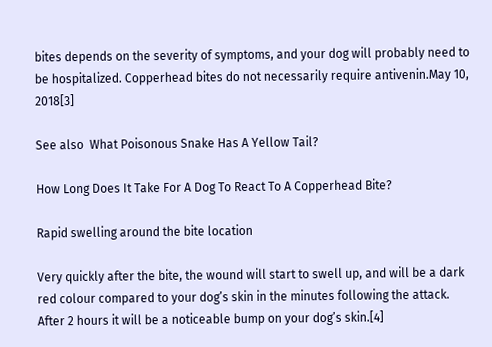bites depends on the severity of symptoms, and your dog will probably need to be hospitalized. Copperhead bites do not necessarily require antivenin.May 10, 2018[3]

See also  What Poisonous Snake Has A Yellow Tail?

How Long Does It Take For A Dog To React To A Copperhead Bite?

Rapid swelling around the bite location

Very quickly after the bite, the wound will start to swell up, and will be a dark red colour compared to your dog’s skin in the minutes following the attack. After 2 hours it will be a noticeable bump on your dog’s skin.[4]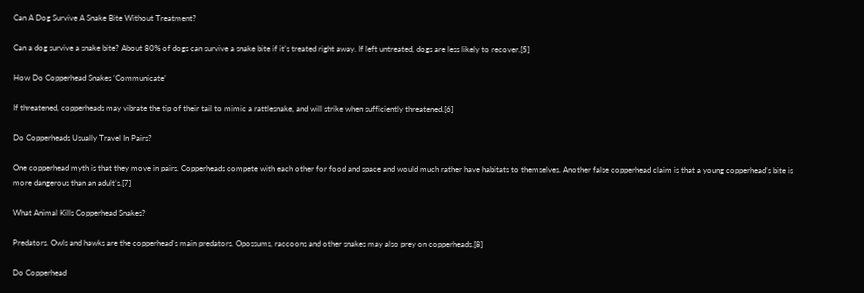Can A Dog Survive A Snake Bite Without Treatment?

Can a dog survive a snake bite? About 80% of dogs can survive a snake bite if it’s treated right away. If left untreated, dogs are less likely to recover.[5]

How Do Copperhead Snakes ‘Communicate’

If threatened, copperheads may vibrate the tip of their tail to mimic a rattlesnake, and will strike when sufficiently threatened.[6]

Do Copperheads Usually Travel In Pairs?

One copperhead myth is that they move in pairs. Copperheads compete with each other for food and space and would much rather have habitats to themselves. Another false copperhead claim is that a young copperhead’s bite is more dangerous than an adult’s.[7]

What Animal Kills Copperhead Snakes?

Predators. Owls and hawks are the copperhead’s main predators. Opossums, raccoons and other snakes may also prey on copperheads.[8]

Do Copperhead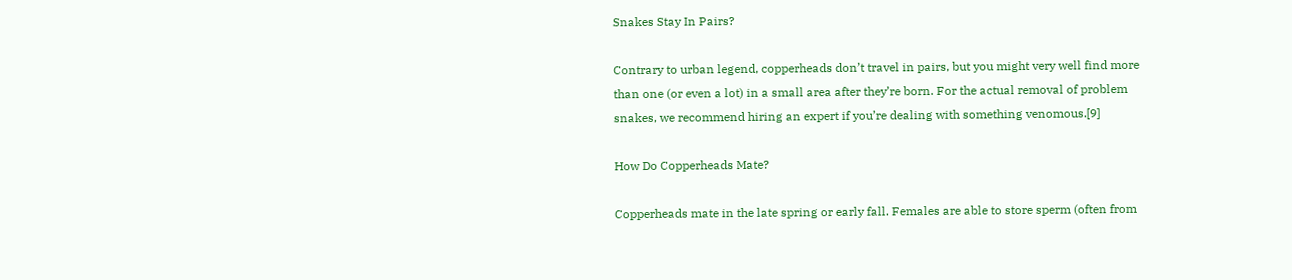Snakes Stay In Pairs?

Contrary to urban legend, copperheads don’t travel in pairs, but you might very well find more than one (or even a lot) in a small area after they’re born. For the actual removal of problem snakes, we recommend hiring an expert if you’re dealing with something venomous.[9]

How Do Copperheads Mate?

Copperheads mate in the late spring or early fall. Females are able to store sperm (often from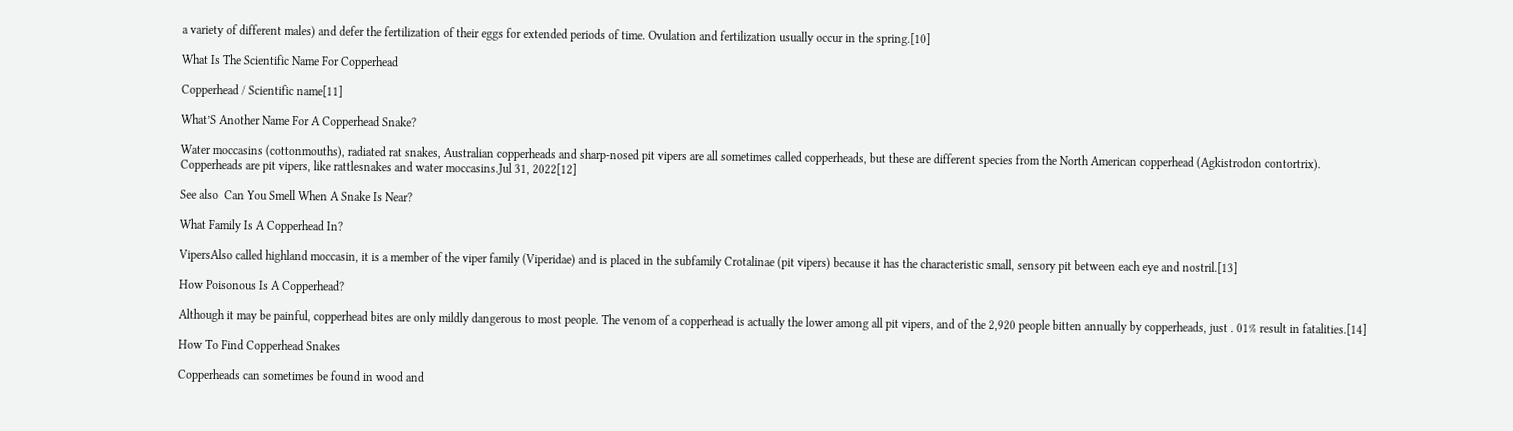a variety of different males) and defer the fertilization of their eggs for extended periods of time. Ovulation and fertilization usually occur in the spring.[10]

What Is The Scientific Name For Copperhead

Copperhead / Scientific name[11]

What’S Another Name For A Copperhead Snake?

Water moccasins (cottonmouths), radiated rat snakes, Australian copperheads and sharp-nosed pit vipers are all sometimes called copperheads, but these are different species from the North American copperhead (Agkistrodon contortrix). Copperheads are pit vipers, like rattlesnakes and water moccasins.Jul 31, 2022[12]

See also  Can You Smell When A Snake Is Near?

What Family Is A Copperhead In?

VipersAlso called highland moccasin, it is a member of the viper family (Viperidae) and is placed in the subfamily Crotalinae (pit vipers) because it has the characteristic small, sensory pit between each eye and nostril.[13]

How Poisonous Is A Copperhead?

Although it may be painful, copperhead bites are only mildly dangerous to most people. The venom of a copperhead is actually the lower among all pit vipers, and of the 2,920 people bitten annually by copperheads, just . 01% result in fatalities.[14]

How To Find Copperhead Snakes

Copperheads can sometimes be found in wood and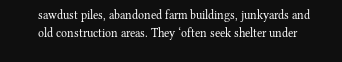sawdust piles, abandoned farm buildings, junkyards and old construction areas. They ‘often seek shelter under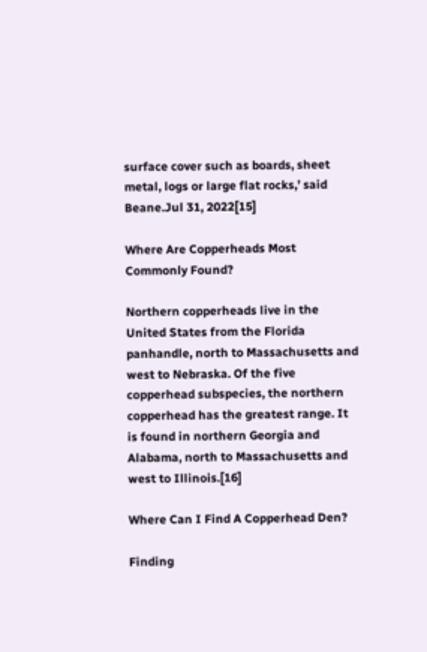surface cover such as boards, sheet metal, logs or large flat rocks,’ said Beane.Jul 31, 2022[15]

Where Are Copperheads Most Commonly Found?

Northern copperheads live in the United States from the Florida panhandle, north to Massachusetts and west to Nebraska. Of the five copperhead subspecies, the northern copperhead has the greatest range. It is found in northern Georgia and Alabama, north to Massachusetts and west to Illinois.[16]

Where Can I Find A Copperhead Den?

Finding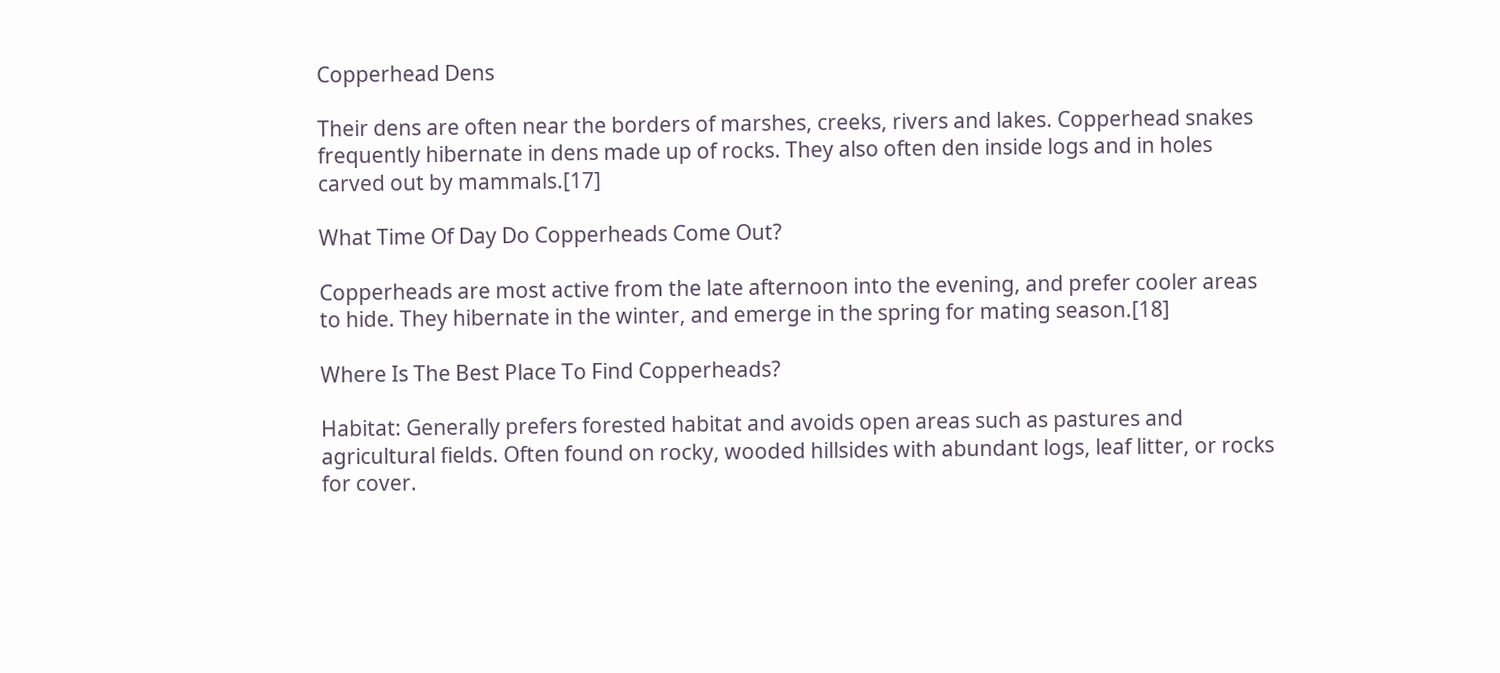Copperhead Dens

Their dens are often near the borders of marshes, creeks, rivers and lakes. Copperhead snakes frequently hibernate in dens made up of rocks. They also often den inside logs and in holes carved out by mammals.[17]

What Time Of Day Do Copperheads Come Out?

Copperheads are most active from the late afternoon into the evening, and prefer cooler areas to hide. They hibernate in the winter, and emerge in the spring for mating season.[18]

Where Is The Best Place To Find Copperheads?

Habitat: Generally prefers forested habitat and avoids open areas such as pastures and agricultural fields. Often found on rocky, wooded hillsides with abundant logs, leaf litter, or rocks for cover.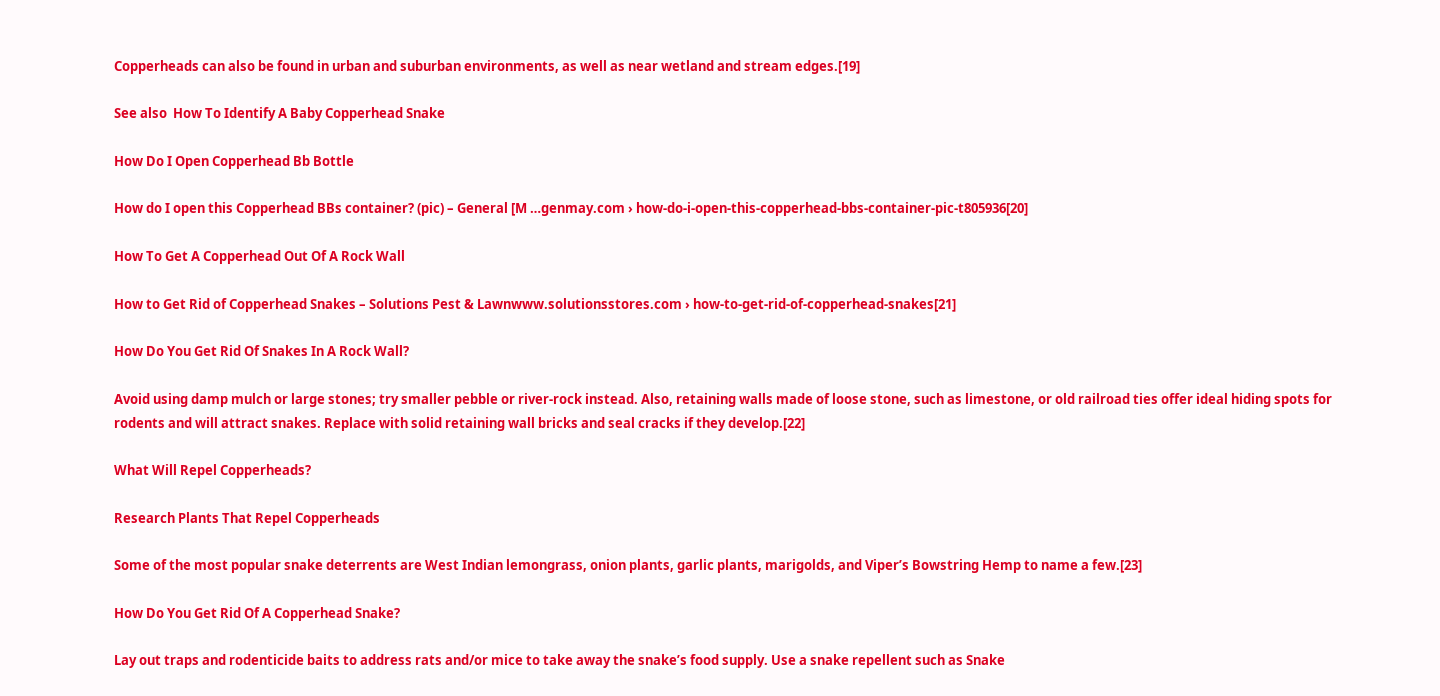Copperheads can also be found in urban and suburban environments, as well as near wetland and stream edges.[19]

See also  How To Identify A Baby Copperhead Snake

How Do I Open Copperhead Bb Bottle

How do I open this Copperhead BBs container? (pic) – General [M …genmay.com › how-do-i-open-this-copperhead-bbs-container-pic-t805936[20]

How To Get A Copperhead Out Of A Rock Wall

How to Get Rid of Copperhead Snakes – Solutions Pest & Lawnwww.solutionsstores.com › how-to-get-rid-of-copperhead-snakes[21]

How Do You Get Rid Of Snakes In A Rock Wall?

Avoid using damp mulch or large stones; try smaller pebble or river-rock instead. Also, retaining walls made of loose stone, such as limestone, or old railroad ties offer ideal hiding spots for rodents and will attract snakes. Replace with solid retaining wall bricks and seal cracks if they develop.[22]

What Will Repel Copperheads?

Research Plants That Repel Copperheads

Some of the most popular snake deterrents are West Indian lemongrass, onion plants, garlic plants, marigolds, and Viper’s Bowstring Hemp to name a few.[23]

How Do You Get Rid Of A Copperhead Snake?

Lay out traps and rodenticide baits to address rats and/or mice to take away the snake’s food supply. Use a snake repellent such as Snake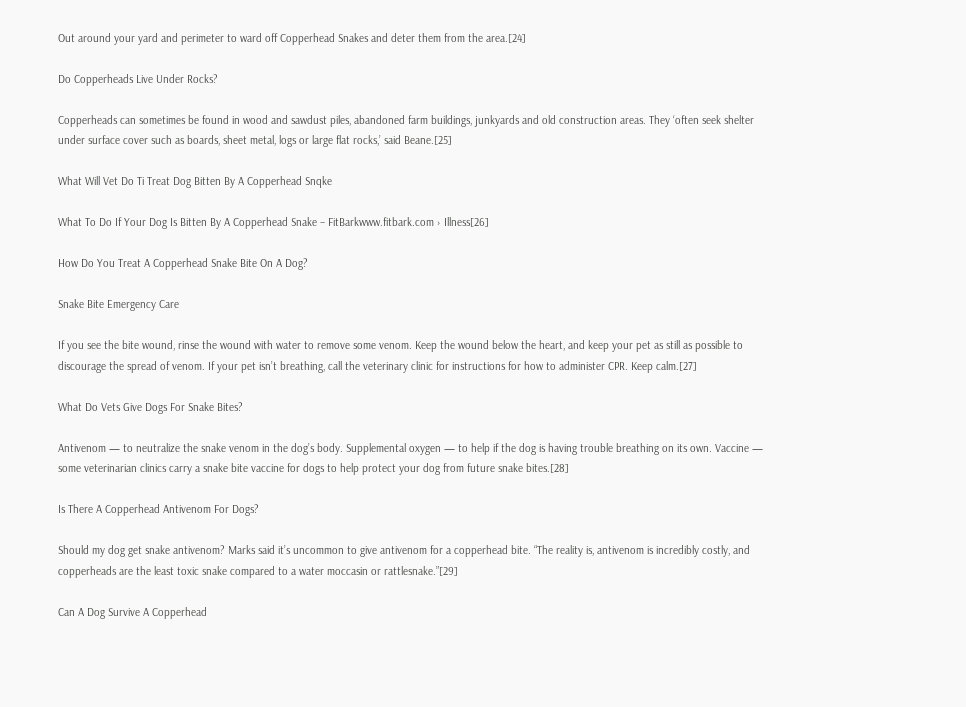Out around your yard and perimeter to ward off Copperhead Snakes and deter them from the area.[24]

Do Copperheads Live Under Rocks?

Copperheads can sometimes be found in wood and sawdust piles, abandoned farm buildings, junkyards and old construction areas. They ‘often seek shelter under surface cover such as boards, sheet metal, logs or large flat rocks,’ said Beane.[25]

What Will Vet Do Ti Treat Dog Bitten By A Copperhead Snqke

What To Do If Your Dog Is Bitten By A Copperhead Snake – FitBarkwww.fitbark.com › Illness[26]

How Do You Treat A Copperhead Snake Bite On A Dog?

Snake Bite Emergency Care

If you see the bite wound, rinse the wound with water to remove some venom. Keep the wound below the heart, and keep your pet as still as possible to discourage the spread of venom. If your pet isn’t breathing, call the veterinary clinic for instructions for how to administer CPR. Keep calm.[27]

What Do Vets Give Dogs For Snake Bites?

Antivenom — to neutralize the snake venom in the dog’s body. Supplemental oxygen — to help if the dog is having trouble breathing on its own. Vaccine — some veterinarian clinics carry a snake bite vaccine for dogs to help protect your dog from future snake bites.[28]

Is There A Copperhead Antivenom For Dogs?

Should my dog get snake antivenom? Marks said it’s uncommon to give antivenom for a copperhead bite. “The reality is, antivenom is incredibly costly, and copperheads are the least toxic snake compared to a water moccasin or rattlesnake.”[29]

Can A Dog Survive A Copperhead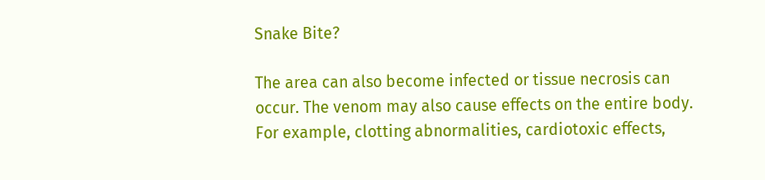Snake Bite?

The area can also become infected or tissue necrosis can occur. The venom may also cause effects on the entire body. For example, clotting abnormalities, cardiotoxic effects,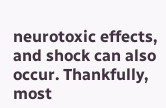neurotoxic effects, and shock can also occur. Thankfully, most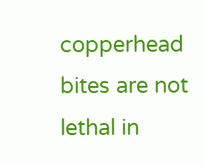copperhead bites are not lethal in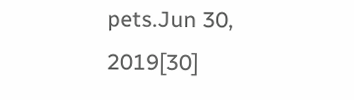pets.Jun 30, 2019[30]